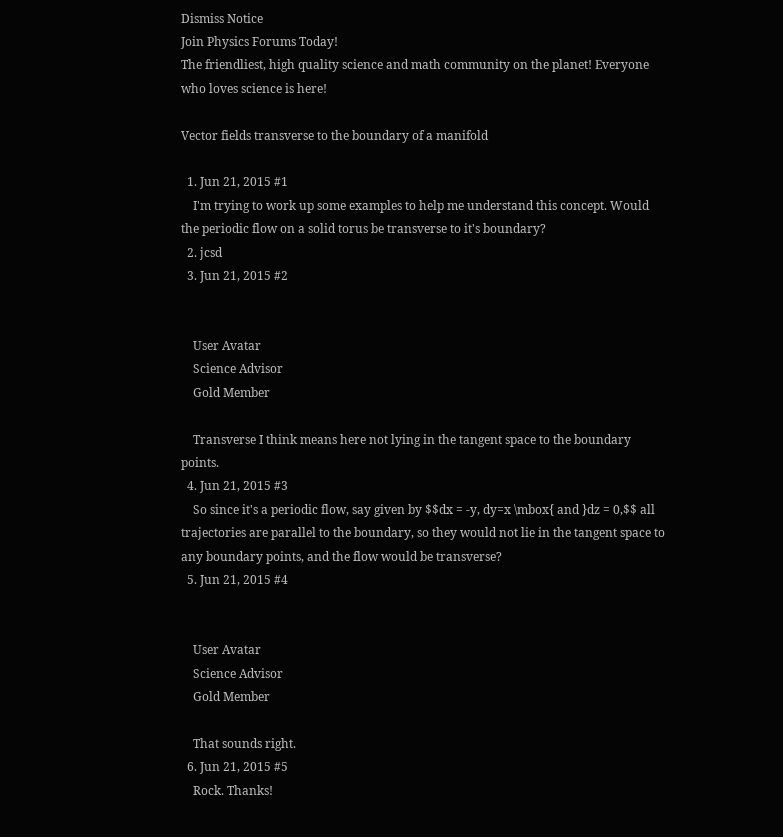Dismiss Notice
Join Physics Forums Today!
The friendliest, high quality science and math community on the planet! Everyone who loves science is here!

Vector fields transverse to the boundary of a manifold

  1. Jun 21, 2015 #1
    I'm trying to work up some examples to help me understand this concept. Would the periodic flow on a solid torus be transverse to it's boundary?
  2. jcsd
  3. Jun 21, 2015 #2


    User Avatar
    Science Advisor
    Gold Member

    Transverse I think means here not lying in the tangent space to the boundary points.
  4. Jun 21, 2015 #3
    So since it's a periodic flow, say given by $$dx = -y, dy=x \mbox{ and }dz = 0,$$ all trajectories are parallel to the boundary, so they would not lie in the tangent space to any boundary points, and the flow would be transverse?
  5. Jun 21, 2015 #4


    User Avatar
    Science Advisor
    Gold Member

    That sounds right.
  6. Jun 21, 2015 #5
    Rock. Thanks!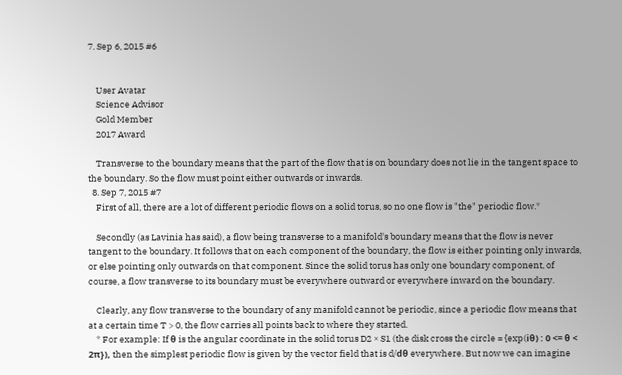7. Sep 6, 2015 #6


    User Avatar
    Science Advisor
    Gold Member
    2017 Award

    Transverse to the boundary means that the part of the flow that is on boundary does not lie in the tangent space to the boundary. So the flow must point either outwards or inwards.
  8. Sep 7, 2015 #7
    First of all, there are a lot of different periodic flows on a solid torus, so no one flow is "the" periodic flow.*

    Secondly (as Lavinia has said), a flow being transverse to a manifold's boundary means that the flow is never tangent to the boundary. It follows that on each component of the boundary, the flow is either pointing only inwards, or else pointing only outwards on that component. Since the solid torus has only one boundary component, of course, a flow transverse to its boundary must be everywhere outward or everywhere inward on the boundary.

    Clearly, any flow transverse to the boundary of any manifold cannot be periodic, since a periodic flow means that at a certain time T > 0, the flow carries all points back to where they started.
    * For example: If θ is the angular coordinate in the solid torus D2 × S1 (the disk cross the circle = {exp(iθ) : 0 <= θ < 2π}), then the simplest periodic flow is given by the vector field that is d/dθ everywhere. But now we can imagine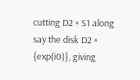cutting D2 × S1 along say the disk D2 × {exp(i0)}, giving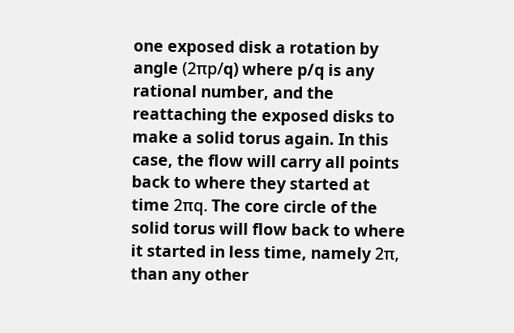one exposed disk a rotation by angle (2πp/q) where p/q is any rational number, and the reattaching the exposed disks to make a solid torus again. In this case, the flow will carry all points back to where they started at time 2πq. The core circle of the solid torus will flow back to where it started in less time, namely 2π, than any other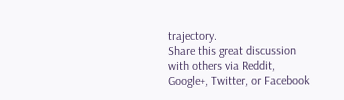trajectory.
Share this great discussion with others via Reddit, Google+, Twitter, or Facebook